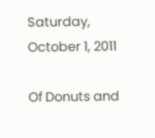Saturday, October 1, 2011

Of Donuts and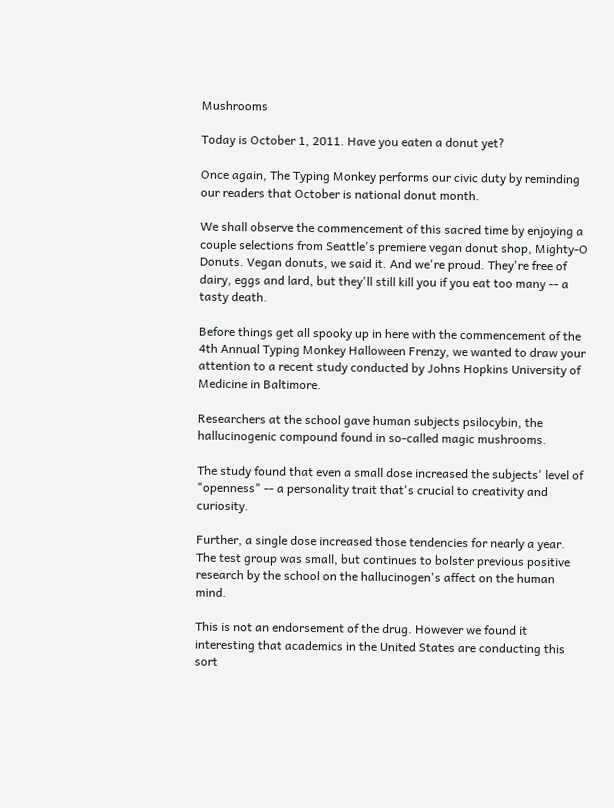Mushrooms

Today is October 1, 2011. Have you eaten a donut yet?

Once again, The Typing Monkey performs our civic duty by reminding our readers that October is national donut month.

We shall observe the commencement of this sacred time by enjoying a couple selections from Seattle's premiere vegan donut shop, Mighty-O Donuts. Vegan donuts, we said it. And we're proud. They're free of dairy, eggs and lard, but they'll still kill you if you eat too many -- a tasty death.

Before things get all spooky up in here with the commencement of the 4th Annual Typing Monkey Halloween Frenzy, we wanted to draw your attention to a recent study conducted by Johns Hopkins University of Medicine in Baltimore.

Researchers at the school gave human subjects psilocybin, the hallucinogenic compound found in so-called magic mushrooms.

The study found that even a small dose increased the subjects' level of "openness" -- a personality trait that's crucial to creativity and curiosity.

Further, a single dose increased those tendencies for nearly a year. The test group was small, but continues to bolster previous positive research by the school on the hallucinogen's affect on the human mind.

This is not an endorsement of the drug. However we found it interesting that academics in the United States are conducting this sort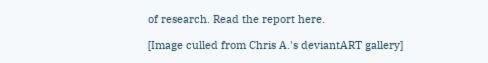of research. Read the report here.

[Image culled from Chris A.'s deviantART gallery]